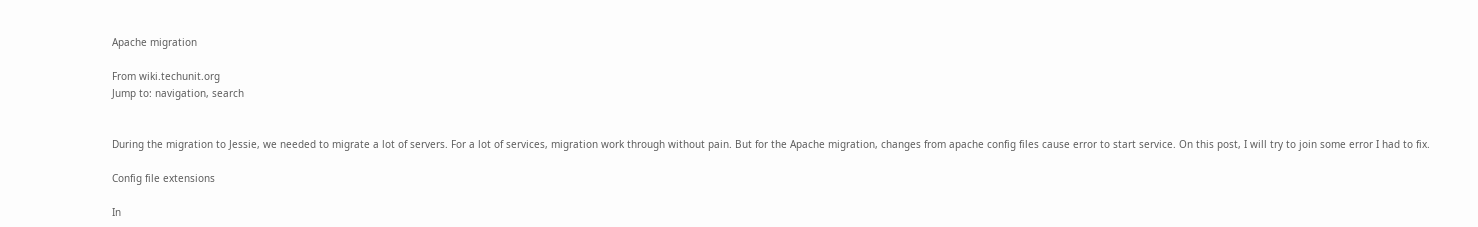Apache migration

From wiki.techunit.org
Jump to: navigation, search


During the migration to Jessie, we needed to migrate a lot of servers. For a lot of services, migration work through without pain. But for the Apache migration, changes from apache config files cause error to start service. On this post, I will try to join some error I had to fix.

Config file extensions

In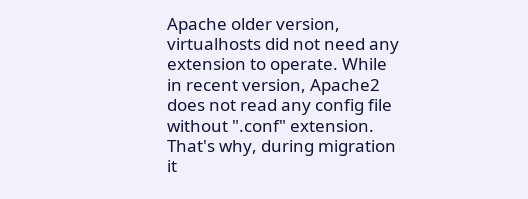Apache older version, virtualhosts did not need any extension to operate. While in recent version, Apache2 does not read any config file without ".conf" extension. That's why, during migration it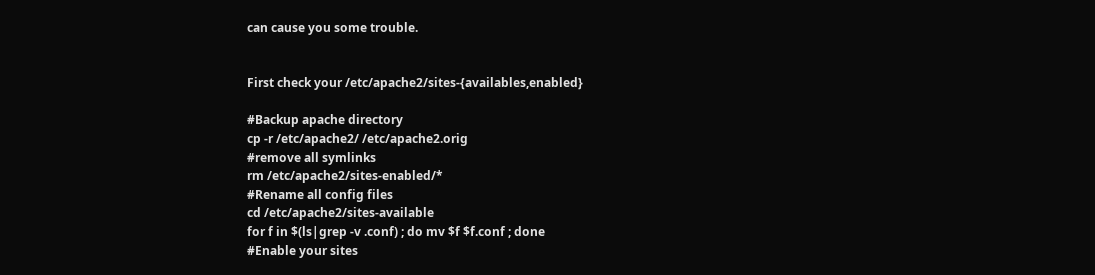can cause you some trouble.


First check your /etc/apache2/sites-{availables,enabled}

#Backup apache directory
cp -r /etc/apache2/ /etc/apache2.orig
#remove all symlinks
rm /etc/apache2/sites-enabled/*
#Rename all config files
cd /etc/apache2/sites-available
for f in $(ls|grep -v .conf) ; do mv $f $f.conf ; done
#Enable your sites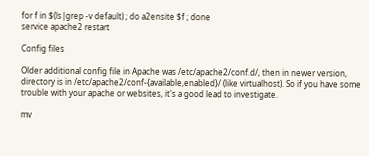for f in $(ls|grep -v default) ; do a2ensite $f ; done
service apache2 restart

Config files

Older additional config file in Apache was /etc/apache2/conf.d/, then in newer version, directory is in /etc/apache2/conf-{available,enabled}/ (like virtualhost). So if you have some trouble with your apache or websites, it's a good lead to investigate.

mv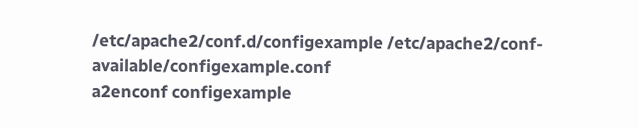/etc/apache2/conf.d/configexample /etc/apache2/conf-available/configexample.conf
a2enconf configexample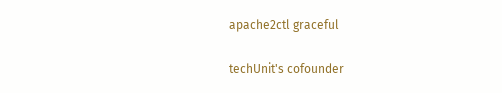apache2ctl graceful

techUnit's cofounder